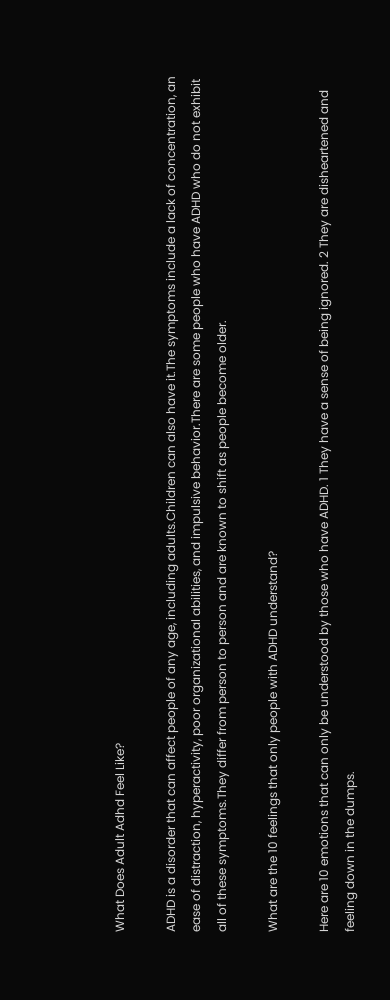What Does Adult Adhd Feel Like?

ADHD is a disorder that can affect people of any age, including adults.Children can also have it.The symptoms include a lack of concentration, an ease of distraction, hyperactivity, poor organizational abilities, and impulsive behavior.There are some people who have ADHD who do not exhibit all of these symptoms.They differ from person to person and are known to shift as people become older.

What are the 10 feelings that only people with ADHD understand?

Here are 10 emotions that can only be understood by those who have ADHD. 1 They have a sense of being ignored. 2 They are disheartened and feeling down in the dumps.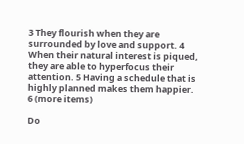3 They flourish when they are surrounded by love and support. 4 When their natural interest is piqued, they are able to hyperfocus their attention. 5 Having a schedule that is highly planned makes them happier. 6 (more items)

Do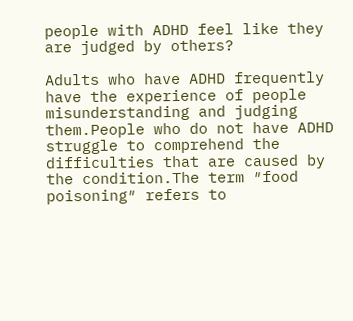people with ADHD feel like they are judged by others?

Adults who have ADHD frequently have the experience of people misunderstanding and judging them.People who do not have ADHD struggle to comprehend the difficulties that are caused by the condition.The term ″food poisoning″ refers to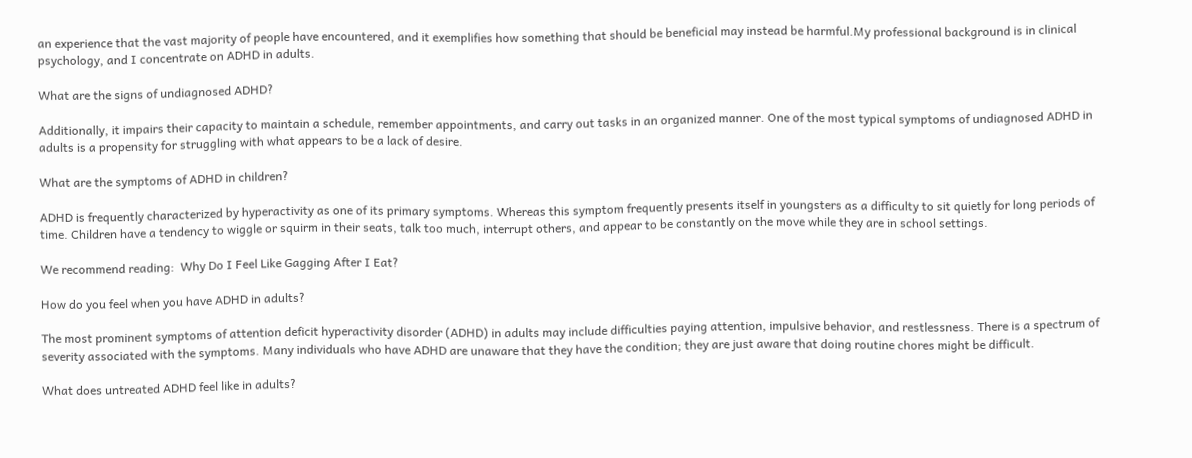an experience that the vast majority of people have encountered, and it exemplifies how something that should be beneficial may instead be harmful.My professional background is in clinical psychology, and I concentrate on ADHD in adults.

What are the signs of undiagnosed ADHD?

Additionally, it impairs their capacity to maintain a schedule, remember appointments, and carry out tasks in an organized manner. One of the most typical symptoms of undiagnosed ADHD in adults is a propensity for struggling with what appears to be a lack of desire.

What are the symptoms of ADHD in children?

ADHD is frequently characterized by hyperactivity as one of its primary symptoms. Whereas this symptom frequently presents itself in youngsters as a difficulty to sit quietly for long periods of time. Children have a tendency to wiggle or squirm in their seats, talk too much, interrupt others, and appear to be constantly on the move while they are in school settings.

We recommend reading:  Why Do I Feel Like Gagging After I Eat?

How do you feel when you have ADHD in adults?

The most prominent symptoms of attention deficit hyperactivity disorder (ADHD) in adults may include difficulties paying attention, impulsive behavior, and restlessness. There is a spectrum of severity associated with the symptoms. Many individuals who have ADHD are unaware that they have the condition; they are just aware that doing routine chores might be difficult.

What does untreated ADHD feel like in adults?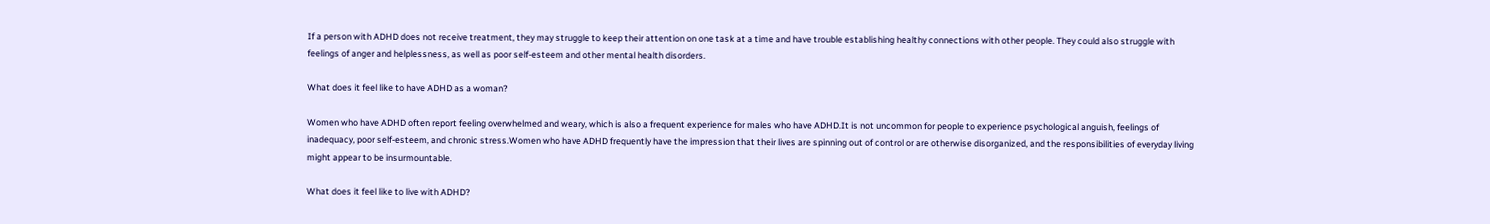If a person with ADHD does not receive treatment, they may struggle to keep their attention on one task at a time and have trouble establishing healthy connections with other people. They could also struggle with feelings of anger and helplessness, as well as poor self-esteem and other mental health disorders.

What does it feel like to have ADHD as a woman?

Women who have ADHD often report feeling overwhelmed and weary, which is also a frequent experience for males who have ADHD.It is not uncommon for people to experience psychological anguish, feelings of inadequacy, poor self-esteem, and chronic stress.Women who have ADHD frequently have the impression that their lives are spinning out of control or are otherwise disorganized, and the responsibilities of everyday living might appear to be insurmountable.

What does it feel like to live with ADHD?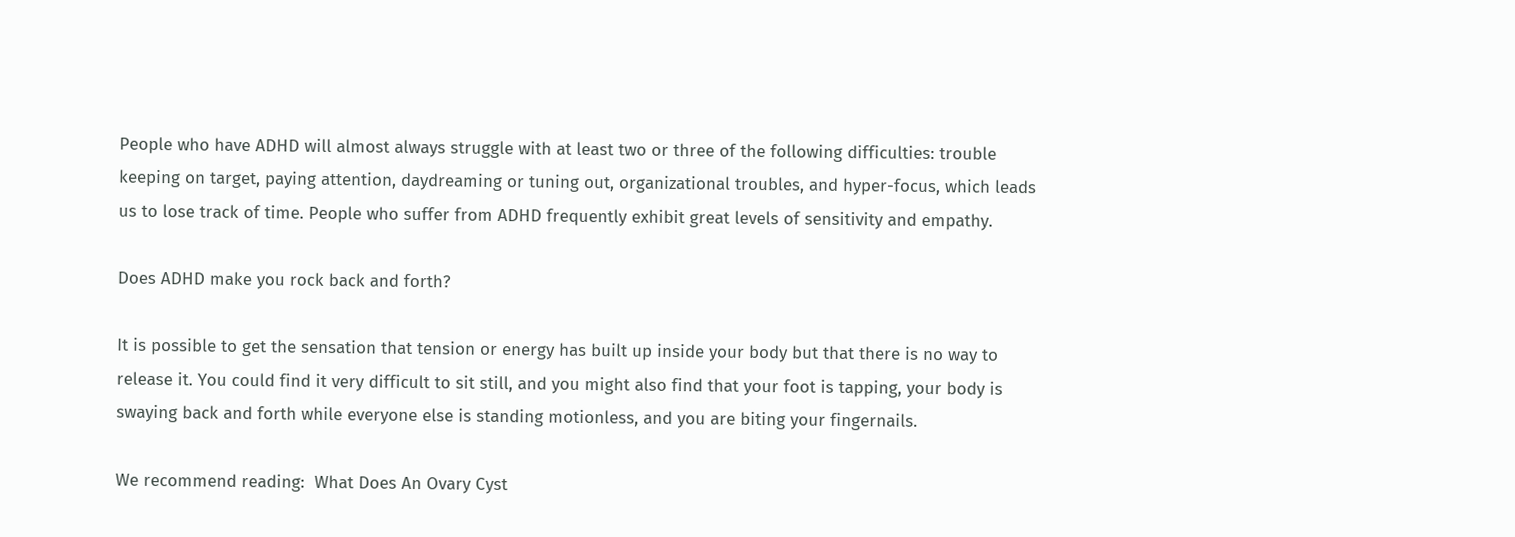People who have ADHD will almost always struggle with at least two or three of the following difficulties: trouble keeping on target, paying attention, daydreaming or tuning out, organizational troubles, and hyper-focus, which leads us to lose track of time. People who suffer from ADHD frequently exhibit great levels of sensitivity and empathy.

Does ADHD make you rock back and forth?

It is possible to get the sensation that tension or energy has built up inside your body but that there is no way to release it. You could find it very difficult to sit still, and you might also find that your foot is tapping, your body is swaying back and forth while everyone else is standing motionless, and you are biting your fingernails.

We recommend reading:  What Does An Ovary Cyst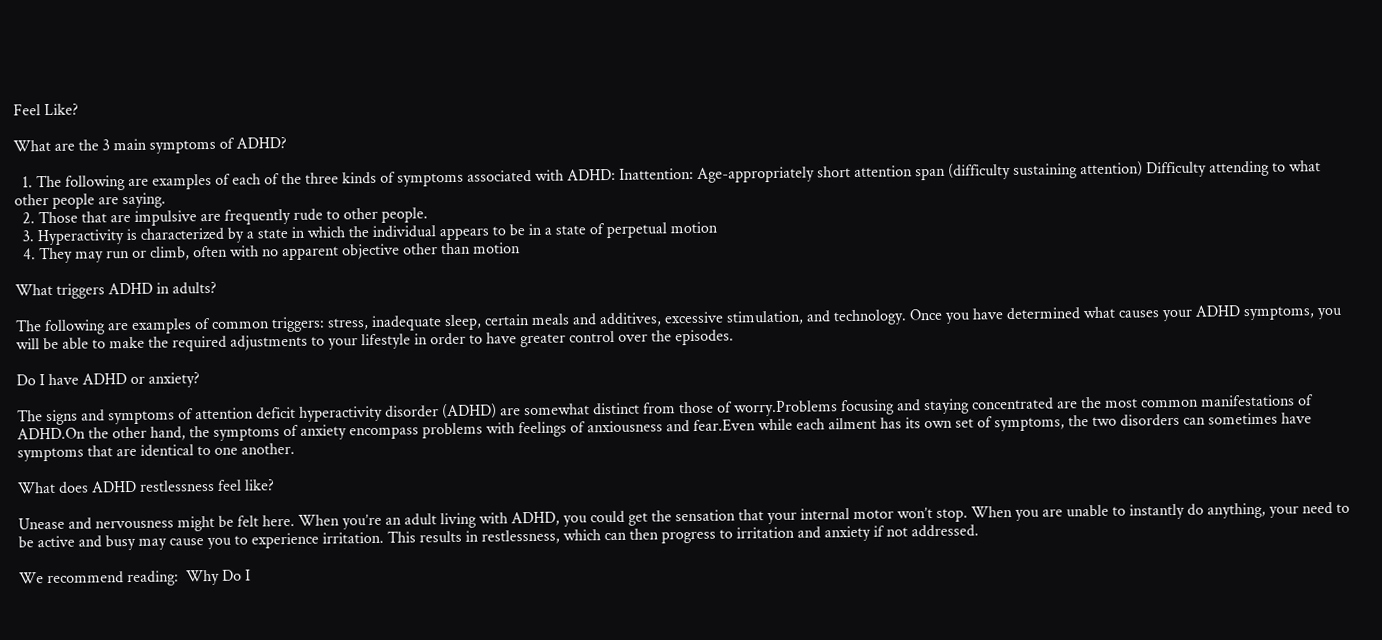Feel Like?

What are the 3 main symptoms of ADHD?

  1. The following are examples of each of the three kinds of symptoms associated with ADHD: Inattention: Age-appropriately short attention span (difficulty sustaining attention) Difficulty attending to what other people are saying.
  2. Those that are impulsive are frequently rude to other people.
  3. Hyperactivity is characterized by a state in which the individual appears to be in a state of perpetual motion
  4. They may run or climb, often with no apparent objective other than motion

What triggers ADHD in adults?

The following are examples of common triggers: stress, inadequate sleep, certain meals and additives, excessive stimulation, and technology. Once you have determined what causes your ADHD symptoms, you will be able to make the required adjustments to your lifestyle in order to have greater control over the episodes.

Do I have ADHD or anxiety?

The signs and symptoms of attention deficit hyperactivity disorder (ADHD) are somewhat distinct from those of worry.Problems focusing and staying concentrated are the most common manifestations of ADHD.On the other hand, the symptoms of anxiety encompass problems with feelings of anxiousness and fear.Even while each ailment has its own set of symptoms, the two disorders can sometimes have symptoms that are identical to one another.

What does ADHD restlessness feel like?

Unease and nervousness might be felt here. When you’re an adult living with ADHD, you could get the sensation that your internal motor won’t stop. When you are unable to instantly do anything, your need to be active and busy may cause you to experience irritation. This results in restlessness, which can then progress to irritation and anxiety if not addressed.

We recommend reading:  Why Do I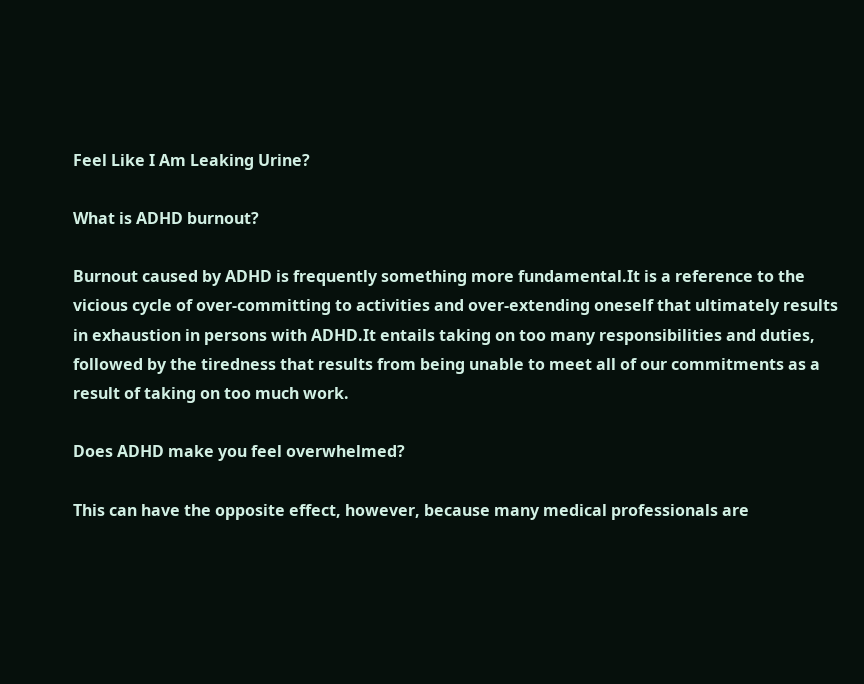Feel Like I Am Leaking Urine?

What is ADHD burnout?

Burnout caused by ADHD is frequently something more fundamental.It is a reference to the vicious cycle of over-committing to activities and over-extending oneself that ultimately results in exhaustion in persons with ADHD.It entails taking on too many responsibilities and duties, followed by the tiredness that results from being unable to meet all of our commitments as a result of taking on too much work.

Does ADHD make you feel overwhelmed?

This can have the opposite effect, however, because many medical professionals are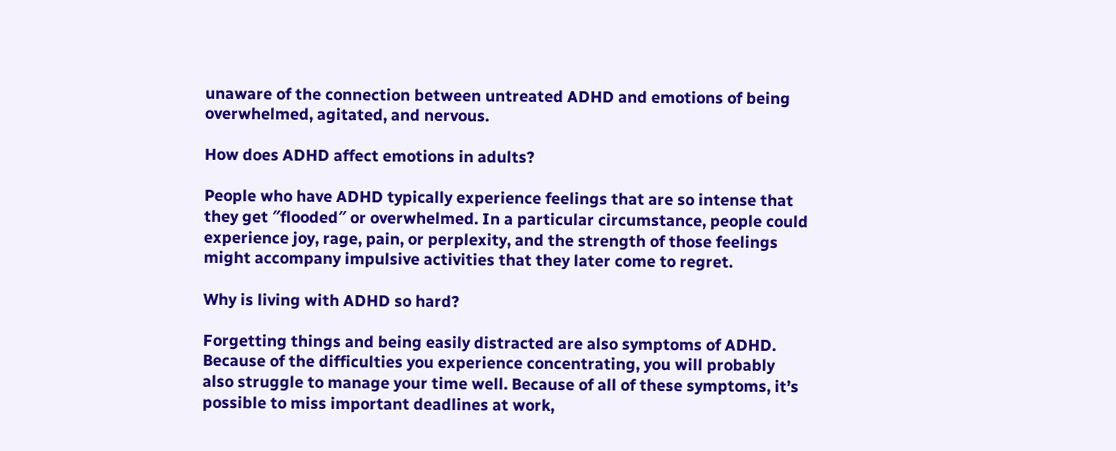unaware of the connection between untreated ADHD and emotions of being overwhelmed, agitated, and nervous.

How does ADHD affect emotions in adults?

People who have ADHD typically experience feelings that are so intense that they get ″flooded″ or overwhelmed. In a particular circumstance, people could experience joy, rage, pain, or perplexity, and the strength of those feelings might accompany impulsive activities that they later come to regret.

Why is living with ADHD so hard?

Forgetting things and being easily distracted are also symptoms of ADHD. Because of the difficulties you experience concentrating, you will probably also struggle to manage your time well. Because of all of these symptoms, it’s possible to miss important deadlines at work,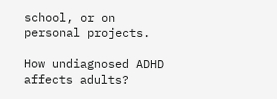school, or on personal projects.

How undiagnosed ADHD affects adults?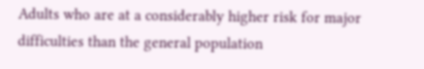Adults who are at a considerably higher risk for major difficulties than the general population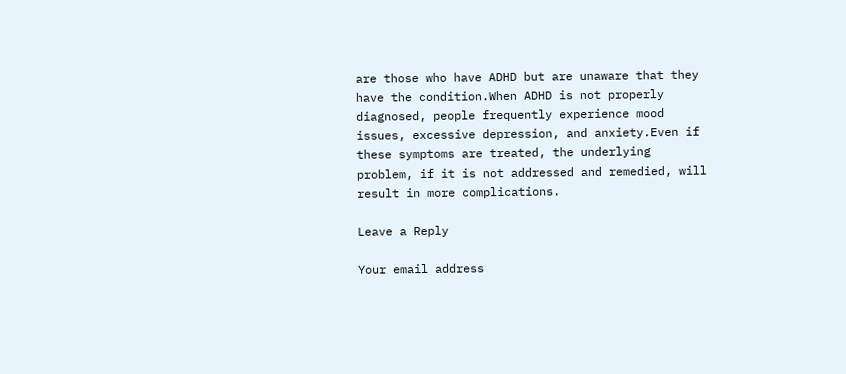are those who have ADHD but are unaware that they have the condition.When ADHD is not properly diagnosed, people frequently experience mood issues, excessive depression, and anxiety.Even if these symptoms are treated, the underlying problem, if it is not addressed and remedied, will result in more complications.

Leave a Reply

Your email address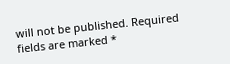will not be published. Required fields are marked *